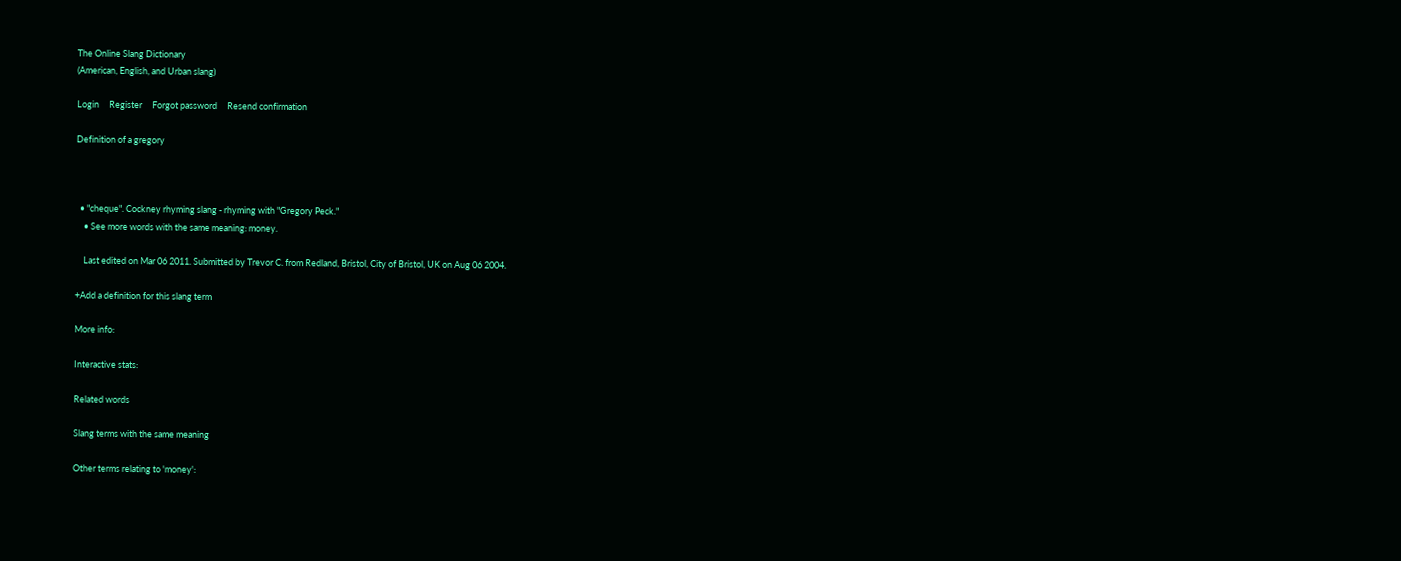The Online Slang Dictionary
(American, English, and Urban slang)

Login     Register     Forgot password     Resend confirmation

Definition of a gregory



  • "cheque". Cockney rhyming slang - rhyming with "Gregory Peck."
    • See more words with the same meaning: money.

    Last edited on Mar 06 2011. Submitted by Trevor C. from Redland, Bristol, City of Bristol, UK on Aug 06 2004.

+Add a definition for this slang term

More info:

Interactive stats:

Related words

Slang terms with the same meaning

Other terms relating to 'money':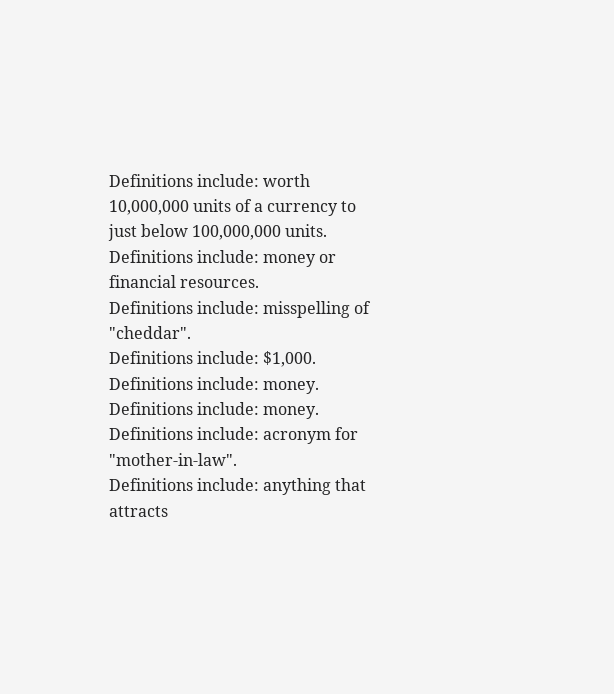Definitions include: worth 10,000,000 units of a currency to just below 100,000,000 units.
Definitions include: money or financial resources.
Definitions include: misspelling of "cheddar".
Definitions include: $1,000.
Definitions include: money.
Definitions include: money.
Definitions include: acronym for "mother-in-law".
Definitions include: anything that attracts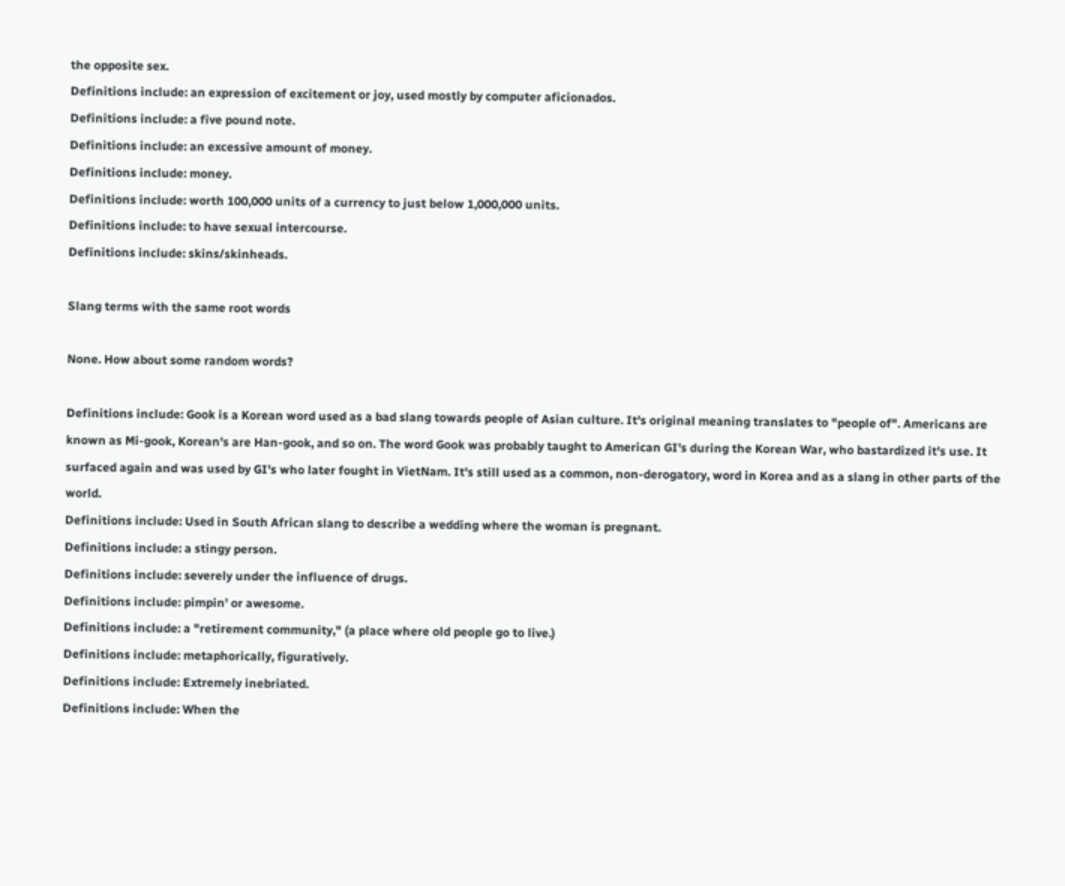the opposite sex.
Definitions include: an expression of excitement or joy, used mostly by computer aficionados.
Definitions include: a five pound note.
Definitions include: an excessive amount of money.
Definitions include: money.
Definitions include: worth 100,000 units of a currency to just below 1,000,000 units.
Definitions include: to have sexual intercourse.
Definitions include: skins/skinheads.

Slang terms with the same root words

None. How about some random words?

Definitions include: Gook is a Korean word used as a bad slang towards people of Asian culture. It's original meaning translates to "people of". Americans are known as Mi-gook, Korean's are Han-gook, and so on. The word Gook was probably taught to American GI's during the Korean War, who bastardized it's use. It surfaced again and was used by GI's who later fought in VietNam. It's still used as a common, non-derogatory, word in Korea and as a slang in other parts of the world.
Definitions include: Used in South African slang to describe a wedding where the woman is pregnant.
Definitions include: a stingy person.
Definitions include: severely under the influence of drugs.
Definitions include: pimpin' or awesome.
Definitions include: a "retirement community," (a place where old people go to live.)
Definitions include: metaphorically, figuratively.
Definitions include: Extremely inebriated.
Definitions include: When the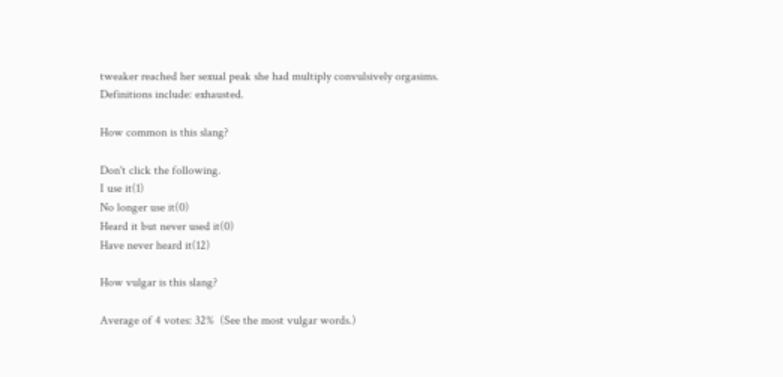tweaker reached her sexual peak she had multiply convulsively orgasims.
Definitions include: exhausted.

How common is this slang?

Don't click the following.
I use it(1)
No longer use it(0)
Heard it but never used it(0)
Have never heard it(12)

How vulgar is this slang?

Average of 4 votes: 32%  (See the most vulgar words.)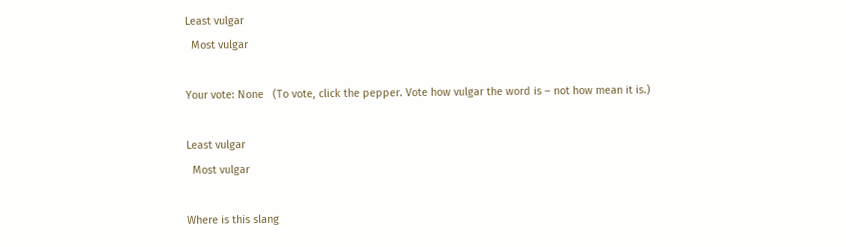Least vulgar
  Most vulgar

Your vote: None   (To vote, click the pepper. Vote how vulgar the word is – not how mean it is.)

Least vulgar
  Most vulgar

Where is this slang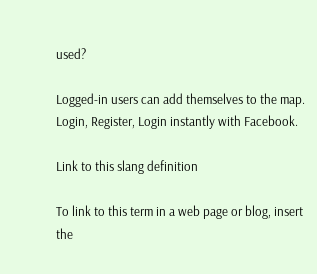used?

Logged-in users can add themselves to the map. Login, Register, Login instantly with Facebook.

Link to this slang definition

To link to this term in a web page or blog, insert the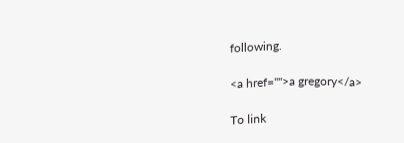following.

<a href="">a gregory</a>

To link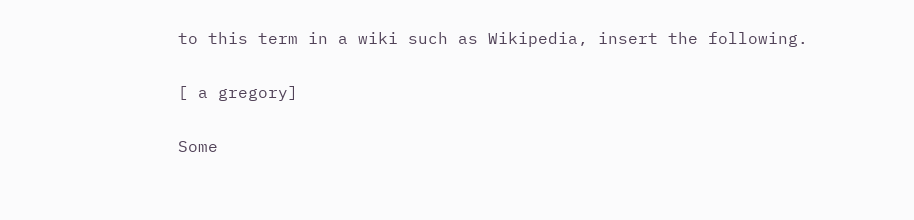to this term in a wiki such as Wikipedia, insert the following.

[ a gregory]

Some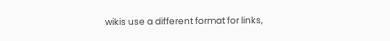wikis use a different format for links,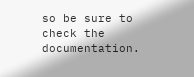so be sure to check the documentation.